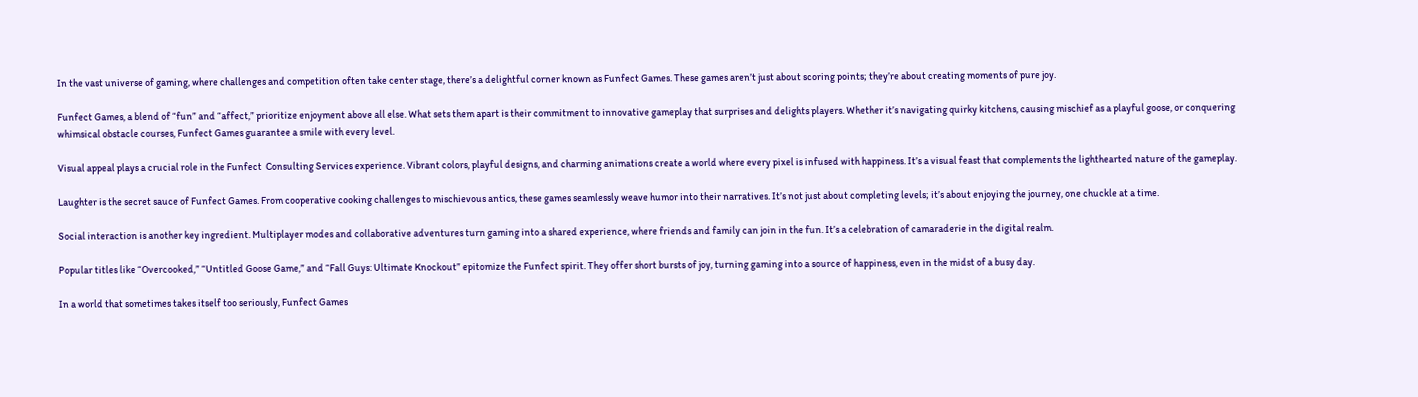In the vast universe of gaming, where challenges and competition often take center stage, there’s a delightful corner known as Funfect Games. These games aren’t just about scoring points; they’re about creating moments of pure joy.

Funfect Games, a blend of “fun” and “affect,” prioritize enjoyment above all else. What sets them apart is their commitment to innovative gameplay that surprises and delights players. Whether it’s navigating quirky kitchens, causing mischief as a playful goose, or conquering whimsical obstacle courses, Funfect Games guarantee a smile with every level.

Visual appeal plays a crucial role in the Funfect  Consulting Services experience. Vibrant colors, playful designs, and charming animations create a world where every pixel is infused with happiness. It’s a visual feast that complements the lighthearted nature of the gameplay.

Laughter is the secret sauce of Funfect Games. From cooperative cooking challenges to mischievous antics, these games seamlessly weave humor into their narratives. It’s not just about completing levels; it’s about enjoying the journey, one chuckle at a time.

Social interaction is another key ingredient. Multiplayer modes and collaborative adventures turn gaming into a shared experience, where friends and family can join in the fun. It’s a celebration of camaraderie in the digital realm.

Popular titles like “Overcooked,” “Untitled Goose Game,” and “Fall Guys: Ultimate Knockout” epitomize the Funfect spirit. They offer short bursts of joy, turning gaming into a source of happiness, even in the midst of a busy day.

In a world that sometimes takes itself too seriously, Funfect Games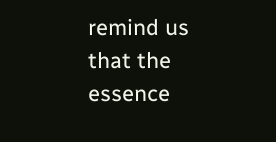remind us that the essence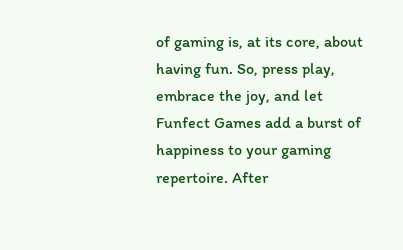of gaming is, at its core, about having fun. So, press play, embrace the joy, and let Funfect Games add a burst of happiness to your gaming repertoire. After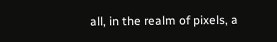all, in the realm of pixels, a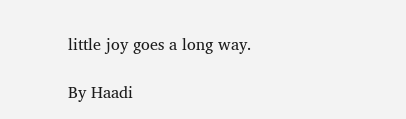little joy goes a long way.

By Haadi